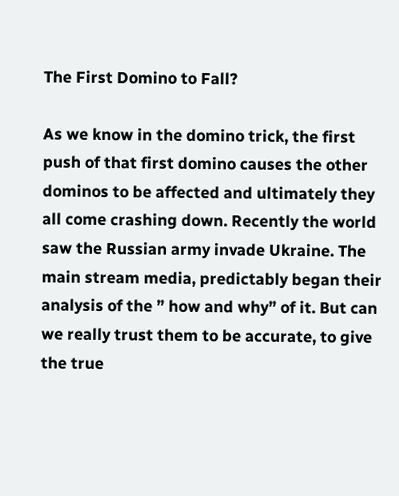The First Domino to Fall?

As we know in the domino trick, the first push of that first domino causes the other dominos to be affected and ultimately they all come crashing down. Recently the world saw the Russian army invade Ukraine. The main stream media, predictably began their analysis of the ” how and why” of it. But can we really trust them to be accurate, to give the true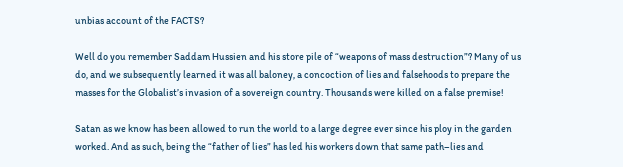unbias account of the FACTS?

Well do you remember Saddam Hussien and his store pile of “weapons of mass destruction”? Many of us do, and we subsequently learned it was all baloney, a concoction of lies and falsehoods to prepare the masses for the Globalist’s invasion of a sovereign country. Thousands were killed on a false premise!

Satan as we know has been allowed to run the world to a large degree ever since his ploy in the garden worked. And as such, being the “father of lies” has led his workers down that same path–lies and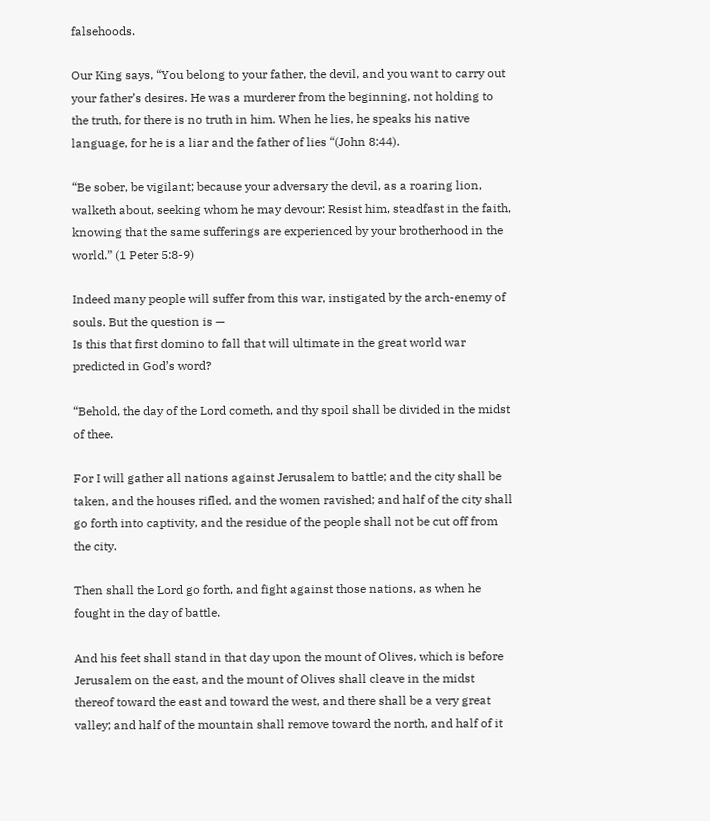falsehoods.

Our King says, “You belong to your father, the devil, and you want to carry out your father’s desires. He was a murderer from the beginning, not holding to the truth, for there is no truth in him. When he lies, he speaks his native language, for he is a liar and the father of lies “(John 8:44).

“Be sober, be vigilant; because your adversary the devil, as a roaring lion, walketh about, seeking whom he may devour: Resist him, steadfast in the faith, knowing that the same sufferings are experienced by your brotherhood in the world.” (1 Peter 5:8-9)

Indeed many people will suffer from this war, instigated by the arch-enemy of souls. But the question is —
Is this that first domino to fall that will ultimate in the great world war predicted in God’s word?

“Behold, the day of the Lord cometh, and thy spoil shall be divided in the midst of thee.

For I will gather all nations against Jerusalem to battle; and the city shall be taken, and the houses rifled, and the women ravished; and half of the city shall go forth into captivity, and the residue of the people shall not be cut off from the city.

Then shall the Lord go forth, and fight against those nations, as when he fought in the day of battle.

And his feet shall stand in that day upon the mount of Olives, which is before Jerusalem on the east, and the mount of Olives shall cleave in the midst thereof toward the east and toward the west, and there shall be a very great valley; and half of the mountain shall remove toward the north, and half of it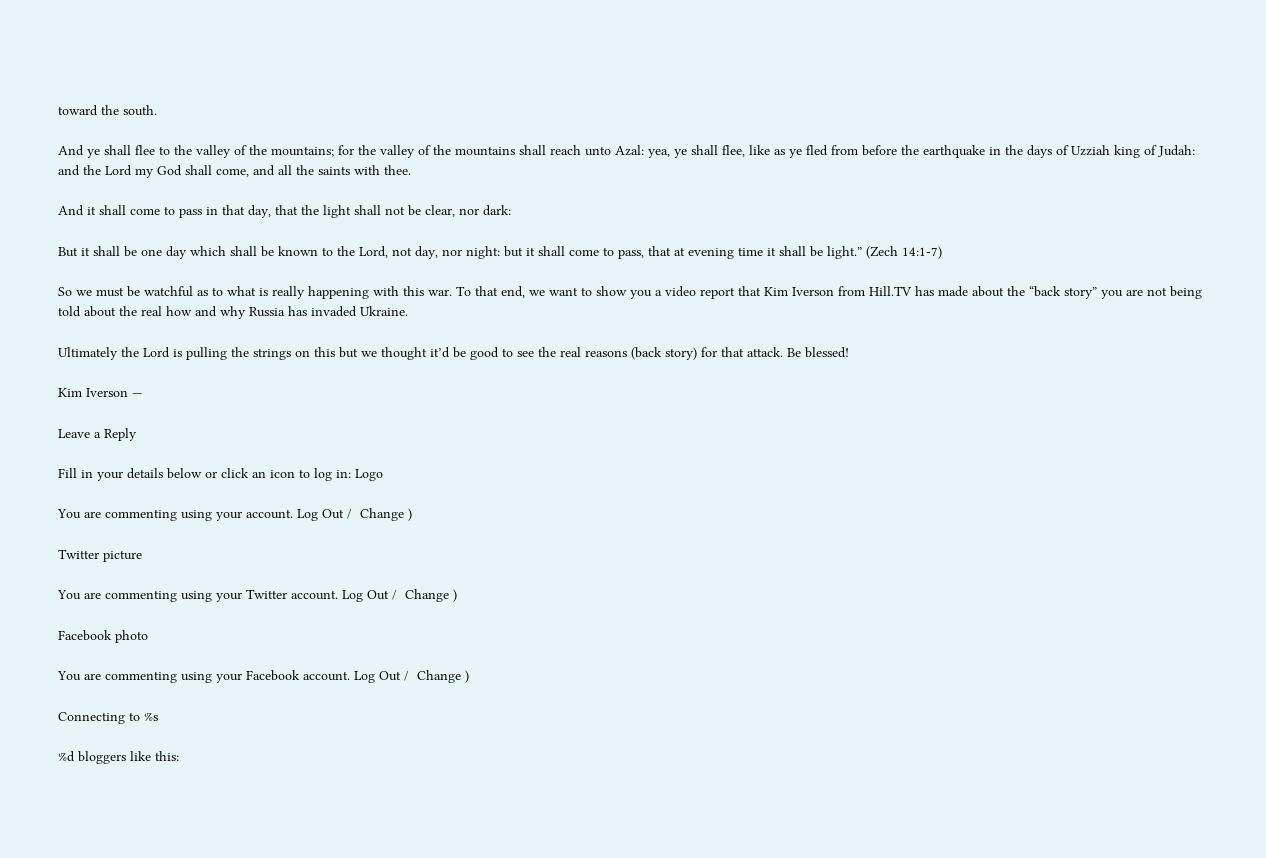toward the south.

And ye shall flee to the valley of the mountains; for the valley of the mountains shall reach unto Azal: yea, ye shall flee, like as ye fled from before the earthquake in the days of Uzziah king of Judah: and the Lord my God shall come, and all the saints with thee.

And it shall come to pass in that day, that the light shall not be clear, nor dark:

But it shall be one day which shall be known to the Lord, not day, nor night: but it shall come to pass, that at evening time it shall be light.” (Zech 14:1-7)

So we must be watchful as to what is really happening with this war. To that end, we want to show you a video report that Kim Iverson from Hill.TV has made about the “back story” you are not being told about the real how and why Russia has invaded Ukraine.

Ultimately the Lord is pulling the strings on this but we thought it’d be good to see the real reasons (back story) for that attack. Be blessed!

Kim Iverson —

Leave a Reply

Fill in your details below or click an icon to log in: Logo

You are commenting using your account. Log Out /  Change )

Twitter picture

You are commenting using your Twitter account. Log Out /  Change )

Facebook photo

You are commenting using your Facebook account. Log Out /  Change )

Connecting to %s

%d bloggers like this: